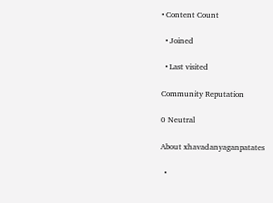• Content Count

  • Joined

  • Last visited

Community Reputation

0 Neutral

About xhavadanyaganpatates

  •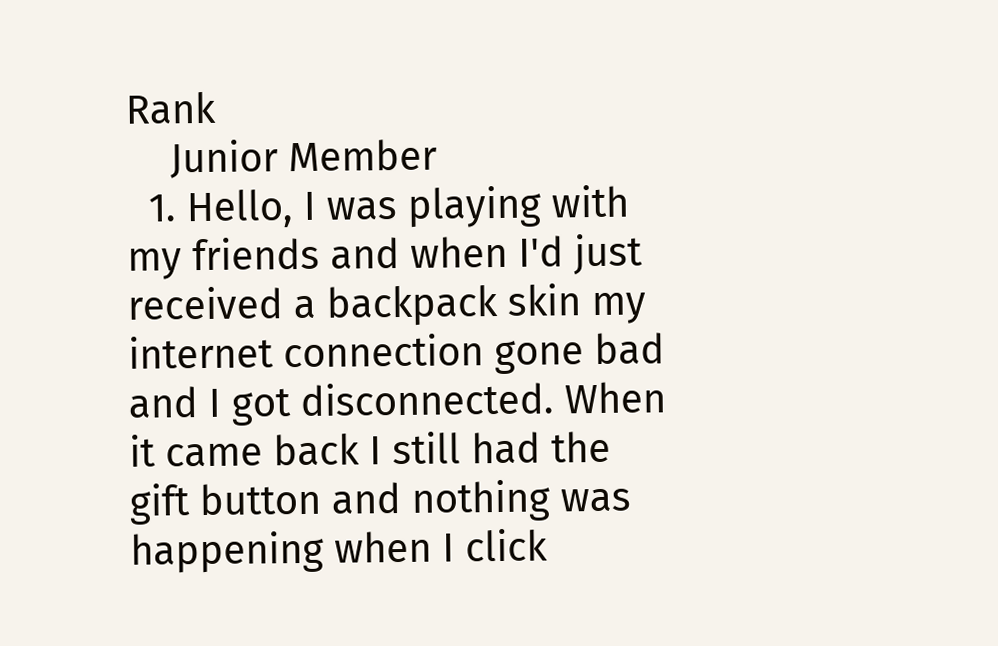Rank
    Junior Member
  1. Hello, I was playing with my friends and when I'd just received a backpack skin my internet connection gone bad and I got disconnected. When it came back I still had the gift button and nothing was happening when I click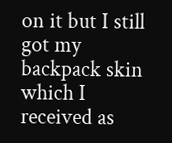on it but I still got my backpack skin which I received as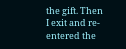the gift. Then I exit and re-entered the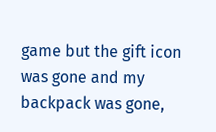game but the gift icon was gone and my backpack was gone,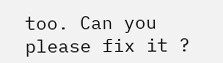too. Can you please fix it ?